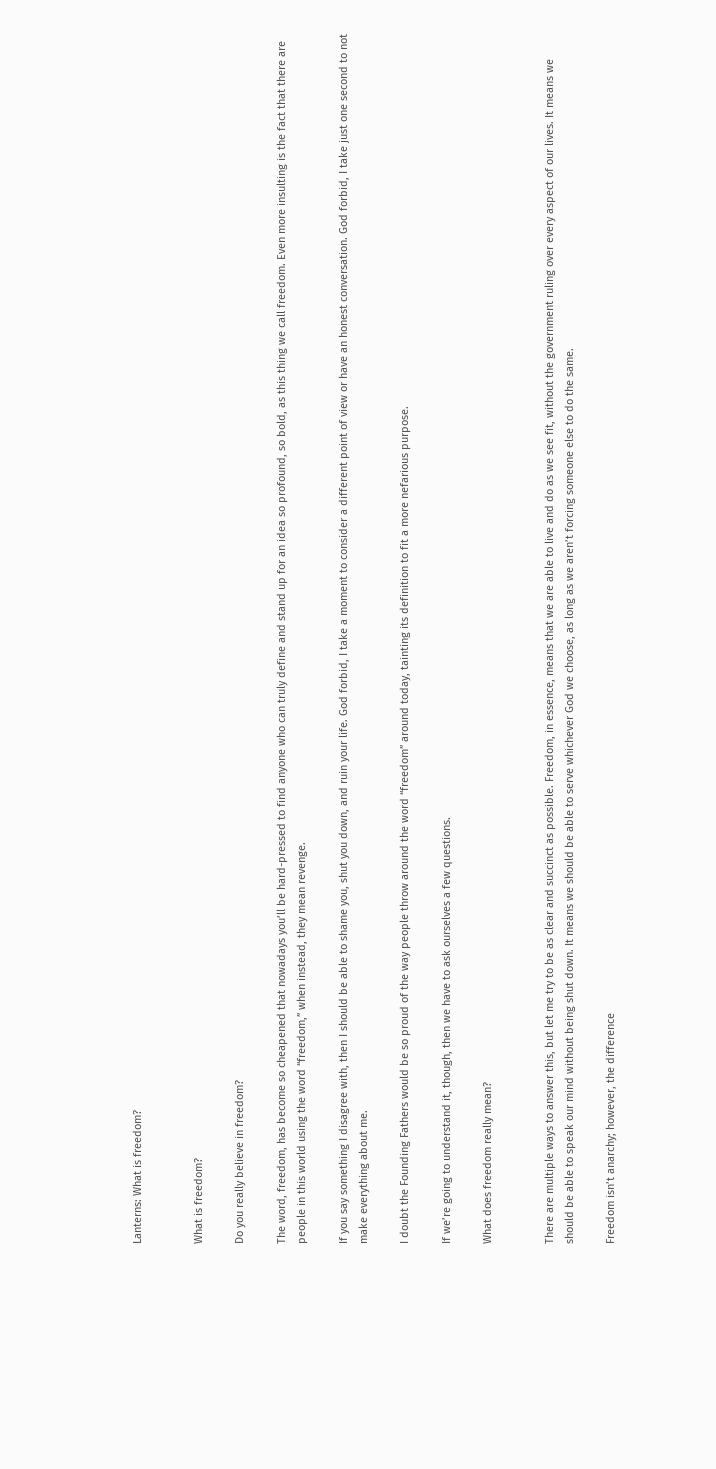Lanterns: What is freedom?


What is freedom?

Do you really believe in freedom?

The word, freedom, has become so cheapened that nowadays you’ll be hard-pressed to find anyone who can truly define and stand up for an idea so profound, so bold, as this thing we call freedom. Even more insulting is the fact that there are people in this world using the word “freedom,” when instead, they mean revenge.

If you say something I disagree with, then I should be able to shame you, shut you down, and ruin your life. God forbid, I take a moment to consider a different point of view or have an honest conversation. God forbid, I take just one second to not make everything about me.

I doubt the Founding Fathers would be so proud of the way people throw around the word “freedom” around today, tainting its definition to fit a more nefarious purpose.

If we’re going to understand it, though, then we have to ask ourselves a few questions.

What does freedom really mean?


There are multiple ways to answer this, but let me try to be as clear and succinct as possible. Freedom, in essence, means that we are able to live and do as we see fit, without the government ruling over every aspect of our lives. It means we should be able to speak our mind without being shut down. It means we should be able to serve whichever God we choose, as long as we aren’t forcing someone else to do the same.

Freedom isn’t anarchy; however, the difference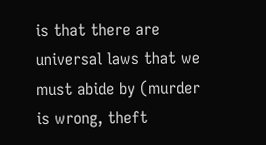is that there are universal laws that we must abide by (murder is wrong, theft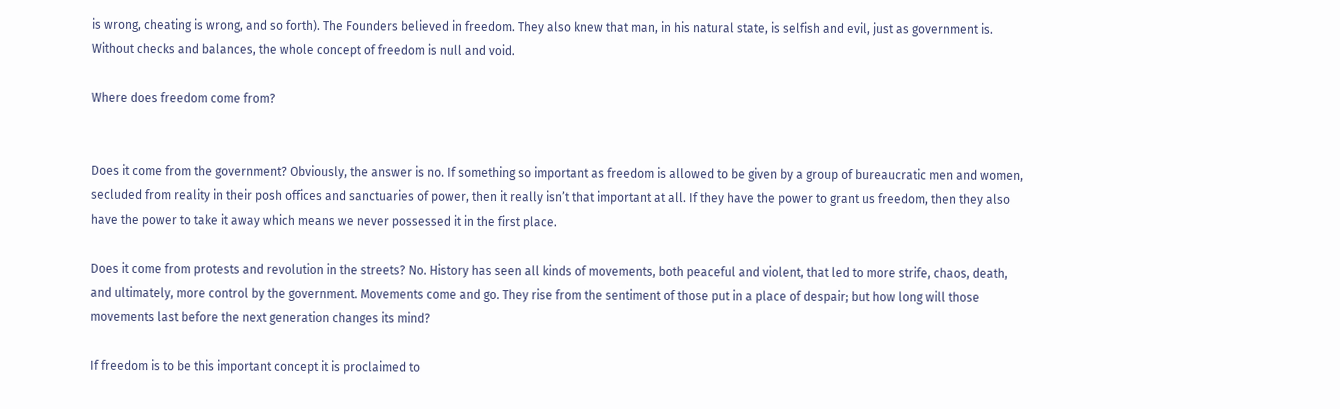is wrong, cheating is wrong, and so forth). The Founders believed in freedom. They also knew that man, in his natural state, is selfish and evil, just as government is. Without checks and balances, the whole concept of freedom is null and void.

Where does freedom come from?


Does it come from the government? Obviously, the answer is no. If something so important as freedom is allowed to be given by a group of bureaucratic men and women, secluded from reality in their posh offices and sanctuaries of power, then it really isn’t that important at all. If they have the power to grant us freedom, then they also have the power to take it away which means we never possessed it in the first place.

Does it come from protests and revolution in the streets? No. History has seen all kinds of movements, both peaceful and violent, that led to more strife, chaos, death, and ultimately, more control by the government. Movements come and go. They rise from the sentiment of those put in a place of despair; but how long will those movements last before the next generation changes its mind?

If freedom is to be this important concept it is proclaimed to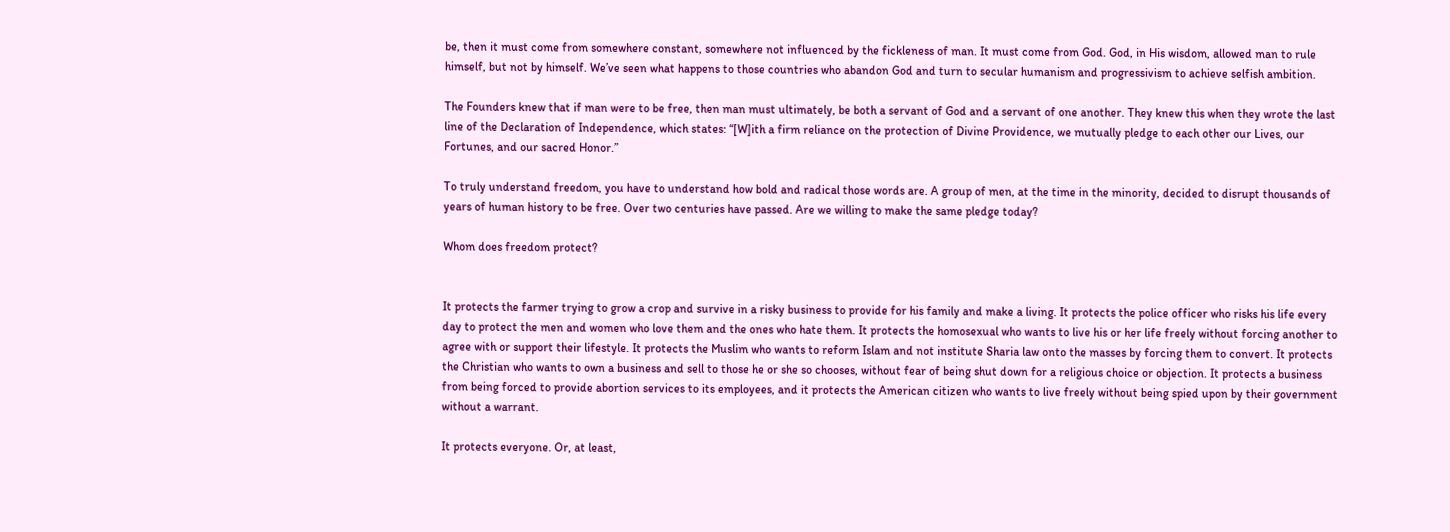be, then it must come from somewhere constant, somewhere not influenced by the fickleness of man. It must come from God. God, in His wisdom, allowed man to rule himself, but not by himself. We’ve seen what happens to those countries who abandon God and turn to secular humanism and progressivism to achieve selfish ambition.

The Founders knew that if man were to be free, then man must ultimately, be both a servant of God and a servant of one another. They knew this when they wrote the last line of the Declaration of Independence, which states: “[W]ith a firm reliance on the protection of Divine Providence, we mutually pledge to each other our Lives, our Fortunes, and our sacred Honor.”

To truly understand freedom, you have to understand how bold and radical those words are. A group of men, at the time in the minority, decided to disrupt thousands of years of human history to be free. Over two centuries have passed. Are we willing to make the same pledge today?

Whom does freedom protect?


It protects the farmer trying to grow a crop and survive in a risky business to provide for his family and make a living. It protects the police officer who risks his life every day to protect the men and women who love them and the ones who hate them. It protects the homosexual who wants to live his or her life freely without forcing another to agree with or support their lifestyle. It protects the Muslim who wants to reform Islam and not institute Sharia law onto the masses by forcing them to convert. It protects the Christian who wants to own a business and sell to those he or she so chooses, without fear of being shut down for a religious choice or objection. It protects a business from being forced to provide abortion services to its employees, and it protects the American citizen who wants to live freely without being spied upon by their government without a warrant.

It protects everyone. Or, at least,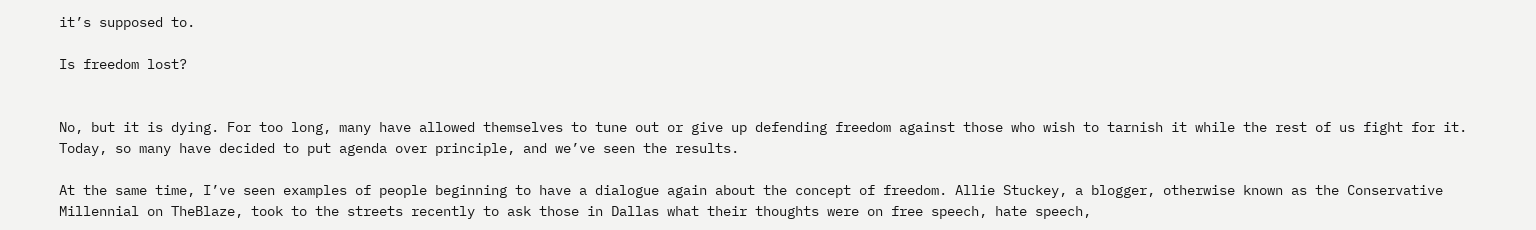it’s supposed to.

Is freedom lost?


No, but it is dying. For too long, many have allowed themselves to tune out or give up defending freedom against those who wish to tarnish it while the rest of us fight for it. Today, so many have decided to put agenda over principle, and we’ve seen the results.

At the same time, I’ve seen examples of people beginning to have a dialogue again about the concept of freedom. Allie Stuckey, a blogger, otherwise known as the Conservative Millennial on TheBlaze, took to the streets recently to ask those in Dallas what their thoughts were on free speech, hate speech,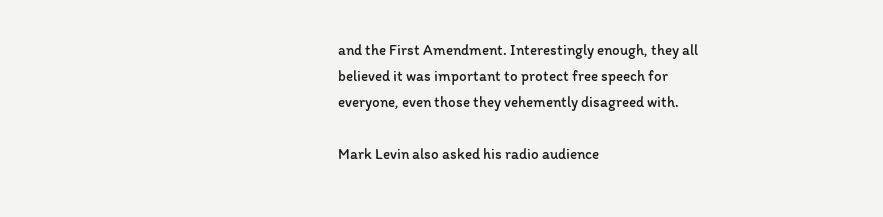and the First Amendment. Interestingly enough, they all believed it was important to protect free speech for everyone, even those they vehemently disagreed with.

Mark Levin also asked his radio audience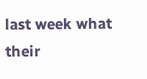last week what their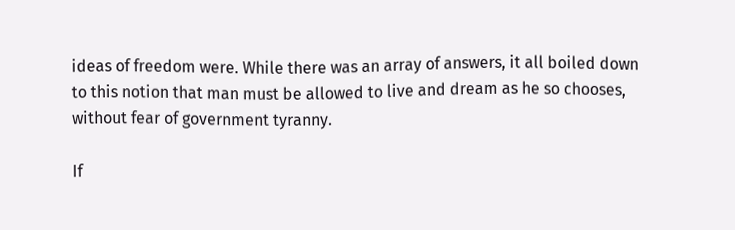ideas of freedom were. While there was an array of answers, it all boiled down to this notion that man must be allowed to live and dream as he so chooses, without fear of government tyranny.

If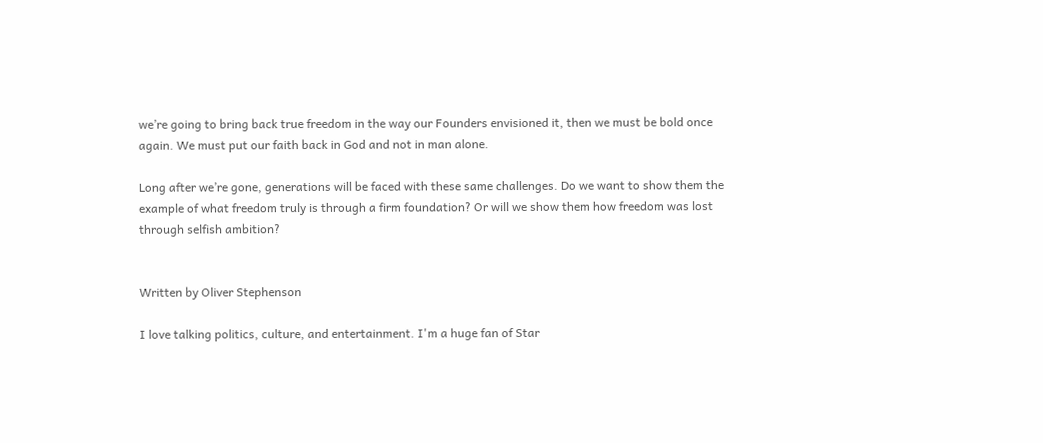we’re going to bring back true freedom in the way our Founders envisioned it, then we must be bold once again. We must put our faith back in God and not in man alone.

Long after we’re gone, generations will be faced with these same challenges. Do we want to show them the example of what freedom truly is through a firm foundation? Or will we show them how freedom was lost through selfish ambition?


Written by Oliver Stephenson

I love talking politics, culture, and entertainment. I'm a huge fan of Star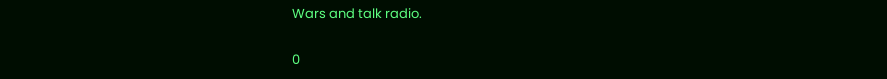Wars and talk radio.

0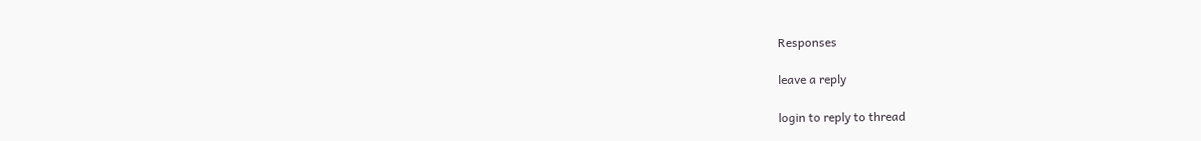Responses

leave a reply

login to reply to thread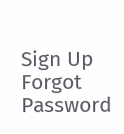Sign Up
Forgot Password